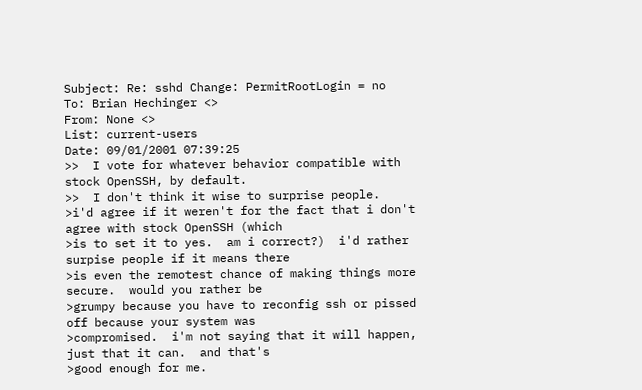Subject: Re: sshd Change: PermitRootLogin = no
To: Brian Hechinger <>
From: None <>
List: current-users
Date: 09/01/2001 07:39:25
>>  I vote for whatever behavior compatible with stock OpenSSH, by default.
>>  I don't think it wise to surprise people.
>i'd agree if it weren't for the fact that i don't agree with stock OpenSSH (which
>is to set it to yes.  am i correct?)  i'd rather surpise people if it means there
>is even the remotest chance of making things more secure.  would you rather be
>grumpy because you have to reconfig ssh or pissed off because your system was
>compromised.  i'm not saying that it will happen, just that it can.  and that's
>good enough for me.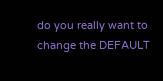do you really want to change the DEFAULT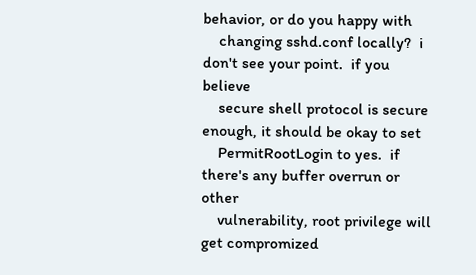behavior, or do you happy with
    changing sshd.conf locally?  i don't see your point.  if you believe
    secure shell protocol is secure enough, it should be okay to set
    PermitRootLogin to yes.  if there's any buffer overrun or other
    vulnerability, root privilege will get compromized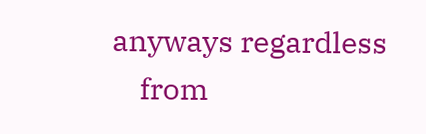anyways regardless
    from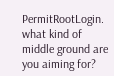PermitRootLogin.  what kind of middle ground are you aiming for?